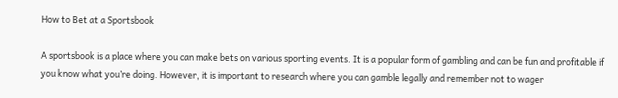How to Bet at a Sportsbook

A sportsbook is a place where you can make bets on various sporting events. It is a popular form of gambling and can be fun and profitable if you know what you’re doing. However, it is important to research where you can gamble legally and remember not to wager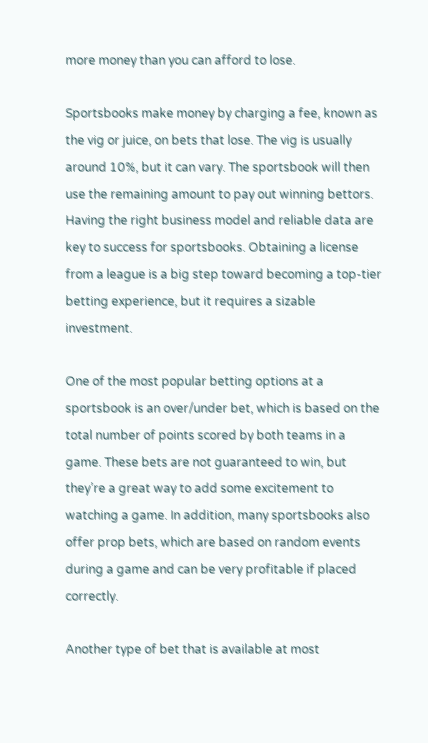more money than you can afford to lose.

Sportsbooks make money by charging a fee, known as the vig or juice, on bets that lose. The vig is usually around 10%, but it can vary. The sportsbook will then use the remaining amount to pay out winning bettors. Having the right business model and reliable data are key to success for sportsbooks. Obtaining a license from a league is a big step toward becoming a top-tier betting experience, but it requires a sizable investment.

One of the most popular betting options at a sportsbook is an over/under bet, which is based on the total number of points scored by both teams in a game. These bets are not guaranteed to win, but they’re a great way to add some excitement to watching a game. In addition, many sportsbooks also offer prop bets, which are based on random events during a game and can be very profitable if placed correctly.

Another type of bet that is available at most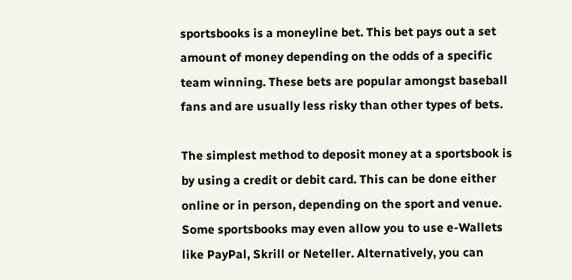sportsbooks is a moneyline bet. This bet pays out a set amount of money depending on the odds of a specific team winning. These bets are popular amongst baseball fans and are usually less risky than other types of bets.

The simplest method to deposit money at a sportsbook is by using a credit or debit card. This can be done either online or in person, depending on the sport and venue. Some sportsbooks may even allow you to use e-Wallets like PayPal, Skrill or Neteller. Alternatively, you can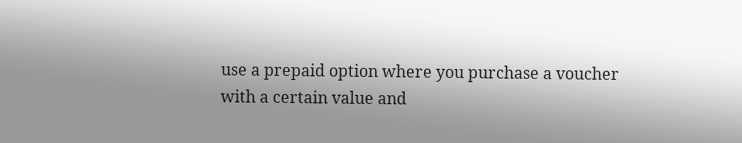use a prepaid option where you purchase a voucher with a certain value and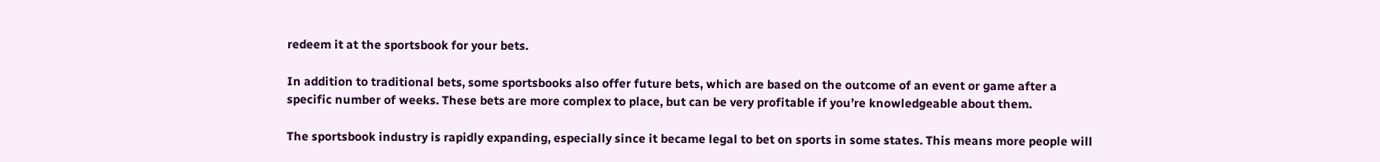redeem it at the sportsbook for your bets.

In addition to traditional bets, some sportsbooks also offer future bets, which are based on the outcome of an event or game after a specific number of weeks. These bets are more complex to place, but can be very profitable if you’re knowledgeable about them.

The sportsbook industry is rapidly expanding, especially since it became legal to bet on sports in some states. This means more people will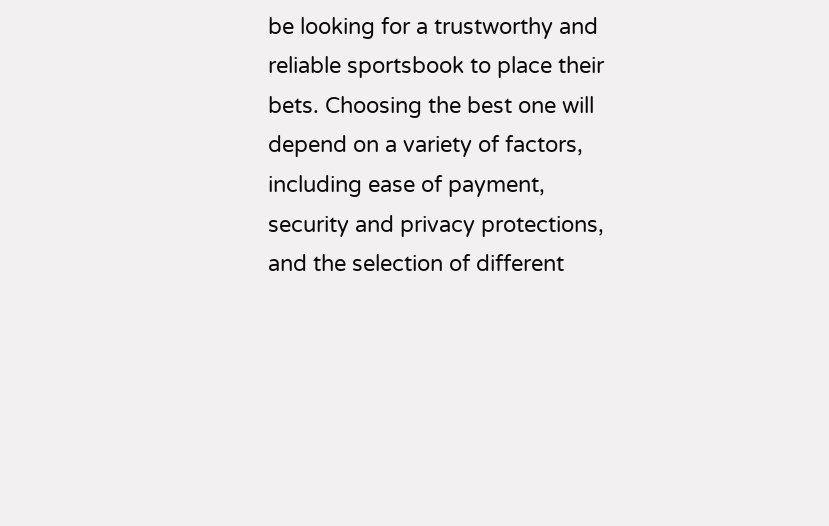be looking for a trustworthy and reliable sportsbook to place their bets. Choosing the best one will depend on a variety of factors, including ease of payment, security and privacy protections, and the selection of different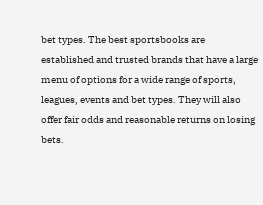bet types. The best sportsbooks are established and trusted brands that have a large menu of options for a wide range of sports, leagues, events and bet types. They will also offer fair odds and reasonable returns on losing bets.